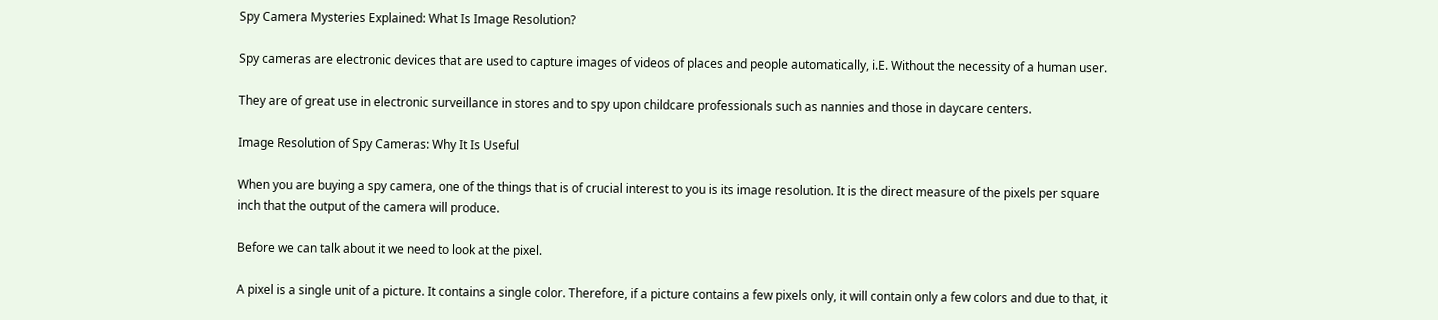Spy Camera Mysteries Explained: What Is Image Resolution?

Spy cameras are electronic devices that are used to capture images of videos of places and people automatically, i.E. Without the necessity of a human user.

They are of great use in electronic surveillance in stores and to spy upon childcare professionals such as nannies and those in daycare centers.

Image Resolution of Spy Cameras: Why It Is Useful

When you are buying a spy camera, one of the things that is of crucial interest to you is its image resolution. It is the direct measure of the pixels per square inch that the output of the camera will produce.

Before we can talk about it we need to look at the pixel.

A pixel is a single unit of a picture. It contains a single color. Therefore, if a picture contains a few pixels only, it will contain only a few colors and due to that, it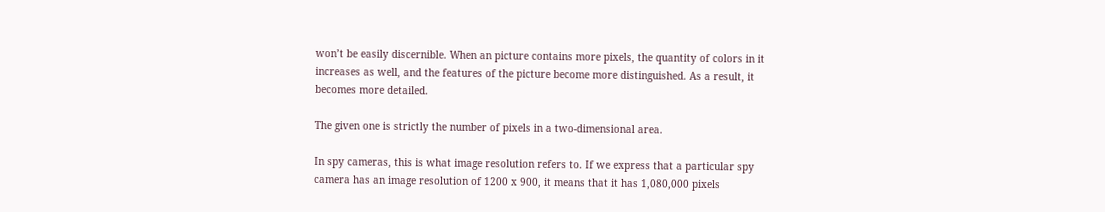won’t be easily discernible. When an picture contains more pixels, the quantity of colors in it increases as well, and the features of the picture become more distinguished. As a result, it becomes more detailed.

The given one is strictly the number of pixels in a two-dimensional area.

In spy cameras, this is what image resolution refers to. If we express that a particular spy camera has an image resolution of 1200 x 900, it means that it has 1,080,000 pixels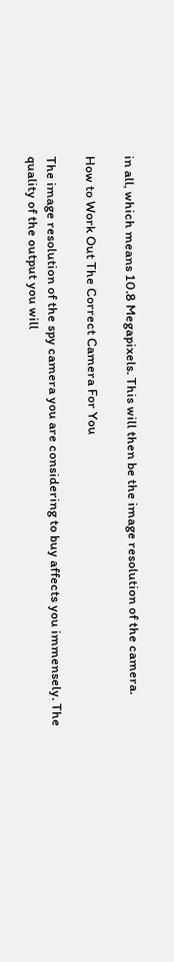in all, which means 10.8 Megapixels. This will then be the image resolution of the camera.

How to Work Out The Correct Camera For You

The image resolution of the spy camera you are considering to buy affects you immensely. The quality of the output you will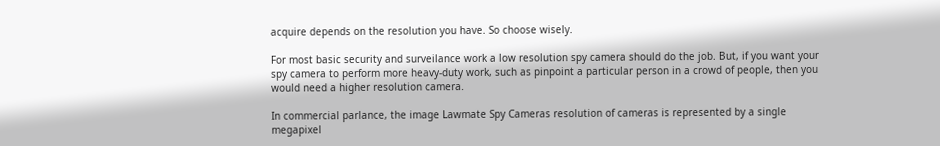acquire depends on the resolution you have. So choose wisely.

For most basic security and surveilance work a low resolution spy camera should do the job. But, if you want your spy camera to perform more heavy-duty work, such as pinpoint a particular person in a crowd of people, then you would need a higher resolution camera.

In commercial parlance, the image Lawmate Spy Cameras resolution of cameras is represented by a single megapixel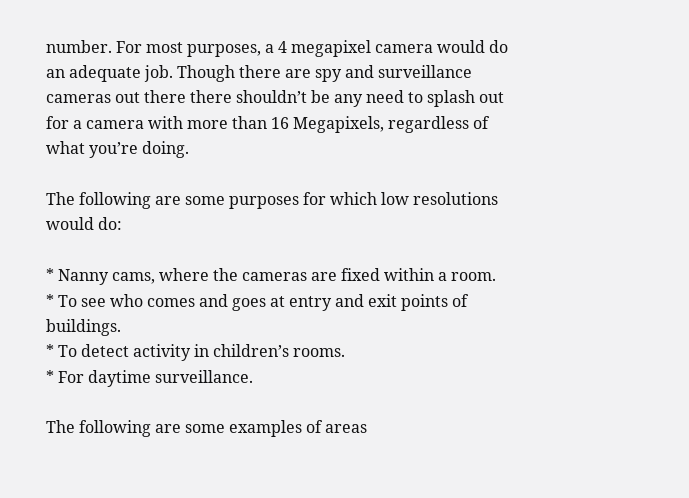number. For most purposes, a 4 megapixel camera would do an adequate job. Though there are spy and surveillance cameras out there there shouldn’t be any need to splash out for a camera with more than 16 Megapixels, regardless of what you’re doing.

The following are some purposes for which low resolutions would do:

* Nanny cams, where the cameras are fixed within a room.
* To see who comes and goes at entry and exit points of buildings.
* To detect activity in children’s rooms.
* For daytime surveillance.

The following are some examples of areas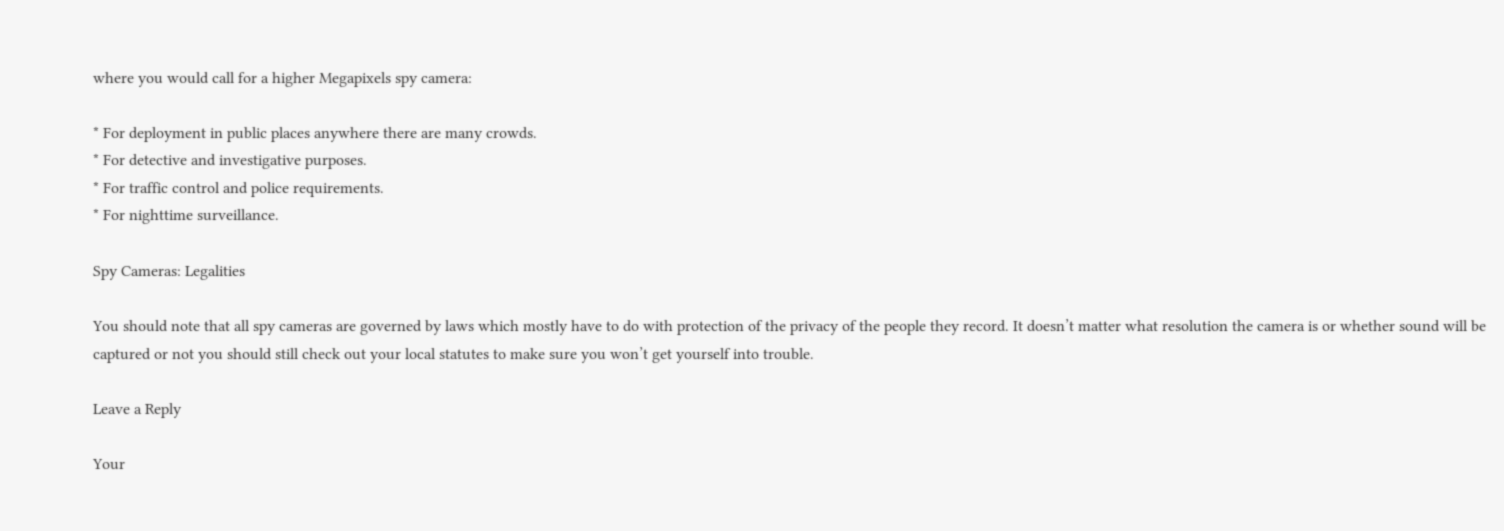where you would call for a higher Megapixels spy camera:

* For deployment in public places anywhere there are many crowds.
* For detective and investigative purposes.
* For traffic control and police requirements.
* For nighttime surveillance.

Spy Cameras: Legalities

You should note that all spy cameras are governed by laws which mostly have to do with protection of the privacy of the people they record. It doesn’t matter what resolution the camera is or whether sound will be captured or not you should still check out your local statutes to make sure you won’t get yourself into trouble.

Leave a Reply

Your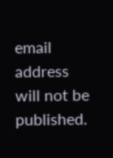email address will not be published.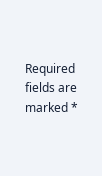Required fields are marked *